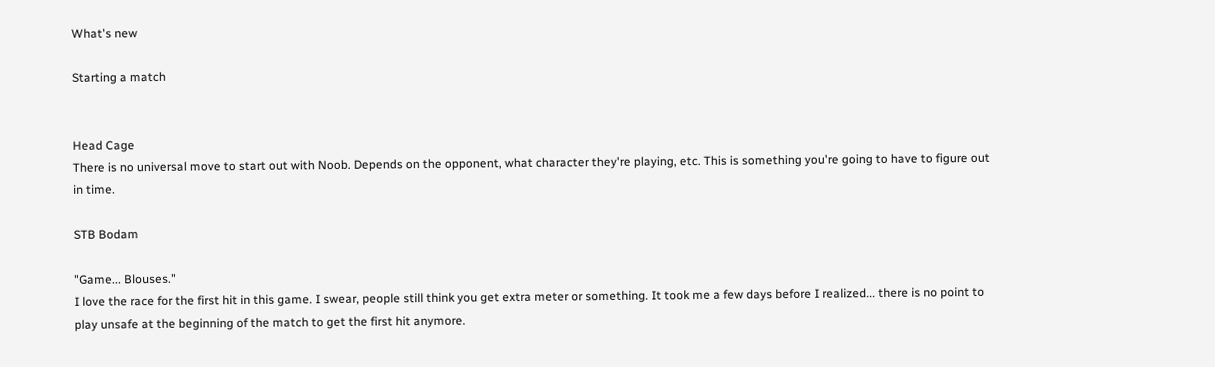What's new

Starting a match


Head Cage
There is no universal move to start out with Noob. Depends on the opponent, what character they're playing, etc. This is something you're going to have to figure out in time.

STB Bodam

"Game... Blouses."
I love the race for the first hit in this game. I swear, people still think you get extra meter or something. It took me a few days before I realized... there is no point to play unsafe at the beginning of the match to get the first hit anymore.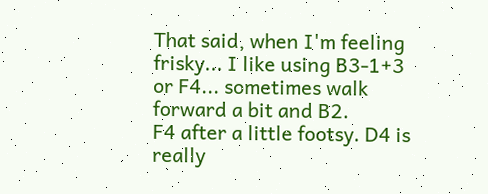That said, when I'm feeling frisky... I like using B3-1+3 or F4... sometimes walk forward a bit and B2.
F4 after a little footsy. D4 is really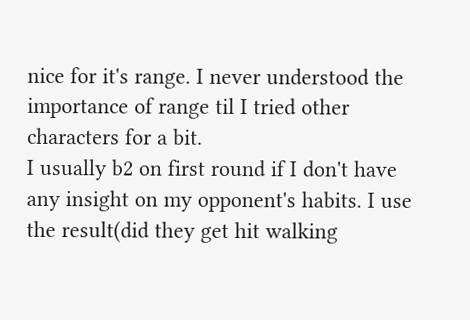nice for it's range. I never understood the importance of range til I tried other characters for a bit.
I usually b2 on first round if I don't have any insight on my opponent's habits. I use the result(did they get hit walking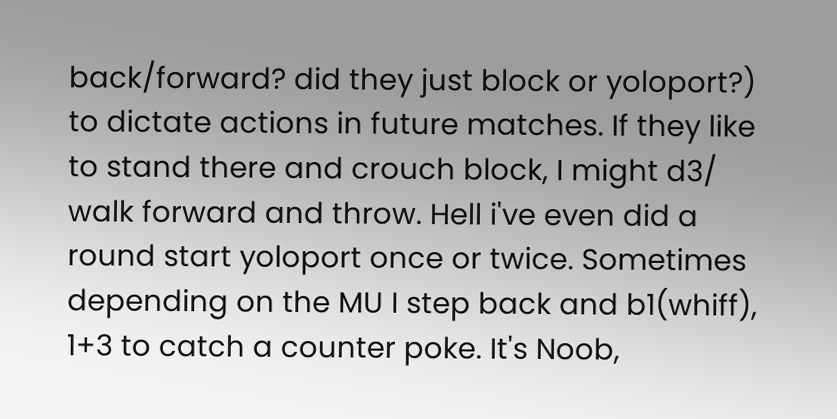back/forward? did they just block or yoloport?) to dictate actions in future matches. If they like to stand there and crouch block, I might d3/ walk forward and throw. Hell i've even did a round start yoloport once or twice. Sometimes depending on the MU I step back and b1(whiff), 1+3 to catch a counter poke. It's Noob,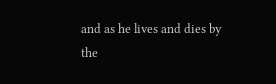and as he lives and dies by the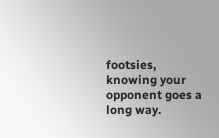footsies, knowing your opponent goes a long way.